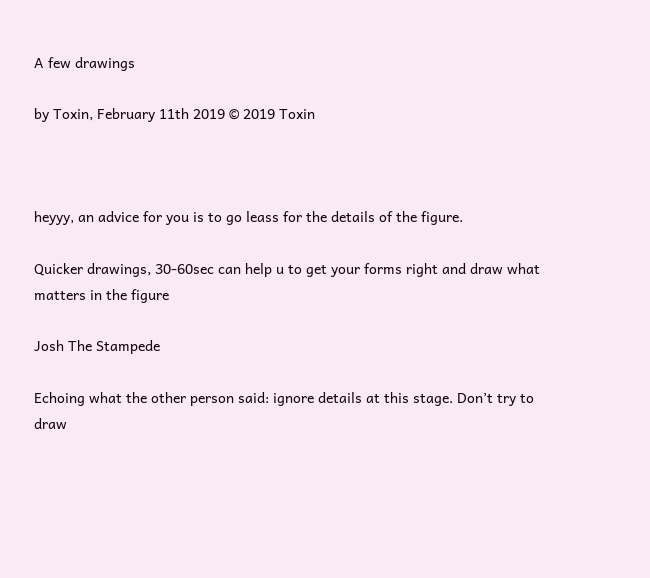A few drawings

by Toxin, February 11th 2019 © 2019 Toxin



heyyy, an advice for you is to go leass for the details of the figure.

Quicker drawings, 30-60sec can help u to get your forms right and draw what matters in the figure

Josh The Stampede

Echoing what the other person said: ignore details at this stage. Don’t try to draw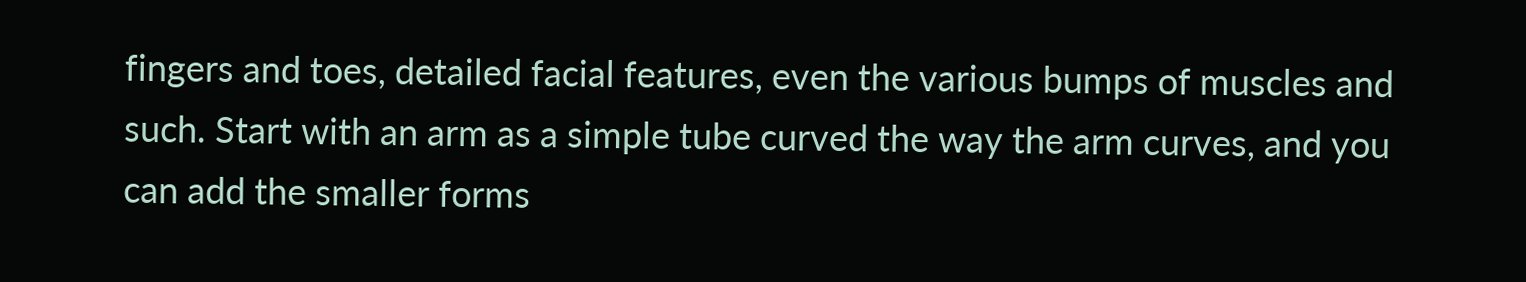fingers and toes, detailed facial features, even the various bumps of muscles and such. Start with an arm as a simple tube curved the way the arm curves, and you can add the smaller forms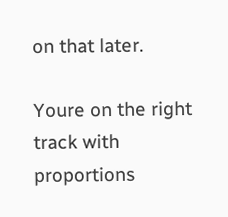on that later.

Youre on the right track with proportions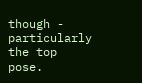though - particularly the top pose.